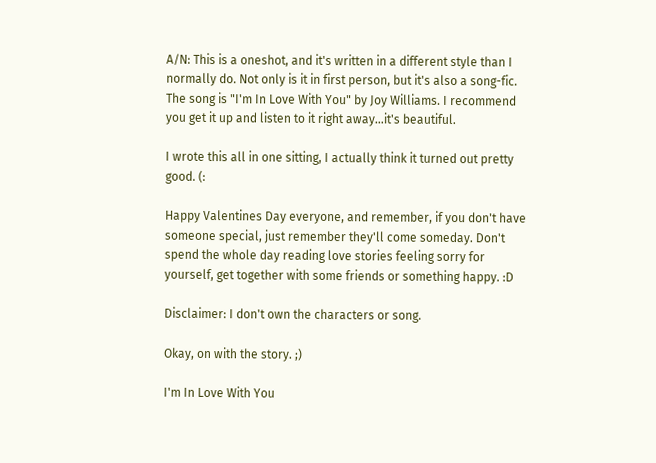A/N: This is a oneshot, and it's written in a different style than I normally do. Not only is it in first person, but it's also a song-fic. The song is "I'm In Love With You" by Joy Williams. I recommend you get it up and listen to it right away…it's beautiful.

I wrote this all in one sitting, I actually think it turned out pretty good. (:

Happy Valentines Day everyone, and remember, if you don't have someone special, just remember they'll come someday. Don't spend the whole day reading love stories feeling sorry for yourself, get together with some friends or something happy. :D

Disclaimer: I don't own the characters or song.

Okay, on with the story. ;)

I'm In Love With You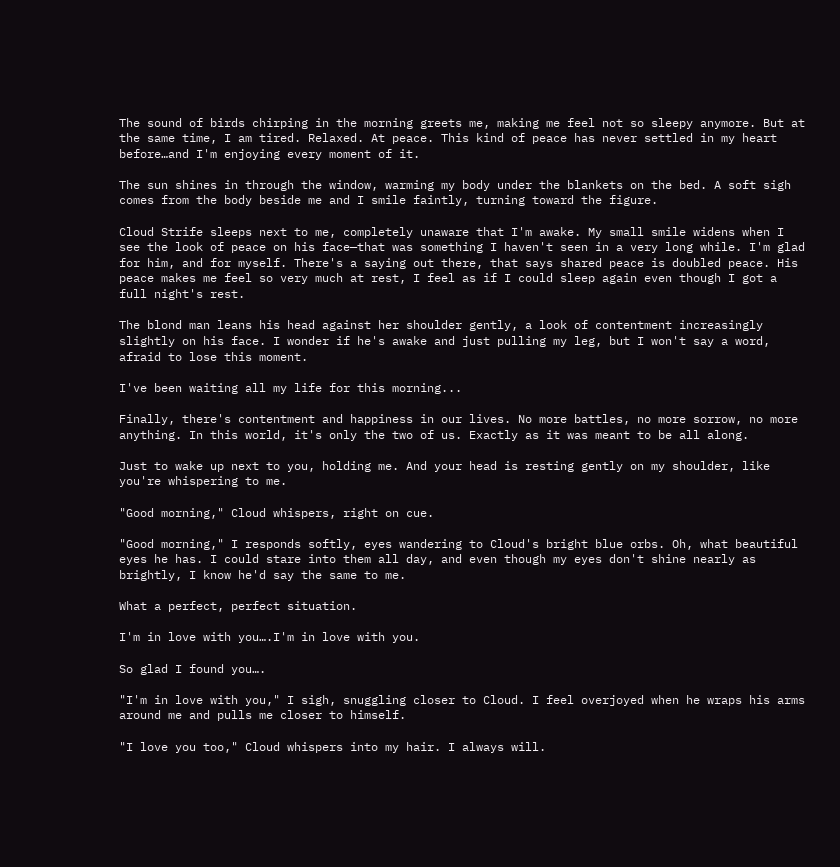The sound of birds chirping in the morning greets me, making me feel not so sleepy anymore. But at the same time, I am tired. Relaxed. At peace. This kind of peace has never settled in my heart before…and I'm enjoying every moment of it.

The sun shines in through the window, warming my body under the blankets on the bed. A soft sigh comes from the body beside me and I smile faintly, turning toward the figure.

Cloud Strife sleeps next to me, completely unaware that I'm awake. My small smile widens when I see the look of peace on his face—that was something I haven't seen in a very long while. I'm glad for him, and for myself. There's a saying out there, that says shared peace is doubled peace. His peace makes me feel so very much at rest, I feel as if I could sleep again even though I got a full night's rest.

The blond man leans his head against her shoulder gently, a look of contentment increasingly slightly on his face. I wonder if he's awake and just pulling my leg, but I won't say a word, afraid to lose this moment.

I've been waiting all my life for this morning...

Finally, there's contentment and happiness in our lives. No more battles, no more sorrow, no more anything. In this world, it's only the two of us. Exactly as it was meant to be all along.

Just to wake up next to you, holding me. And your head is resting gently on my shoulder, like you're whispering to me.

"Good morning," Cloud whispers, right on cue.

"Good morning," I responds softly, eyes wandering to Cloud's bright blue orbs. Oh, what beautiful eyes he has. I could stare into them all day, and even though my eyes don't shine nearly as brightly, I know he'd say the same to me.

What a perfect, perfect situation.

I'm in love with you….I'm in love with you.

So glad I found you….

"I'm in love with you," I sigh, snuggling closer to Cloud. I feel overjoyed when he wraps his arms around me and pulls me closer to himself.

"I love you too," Cloud whispers into my hair. I always will.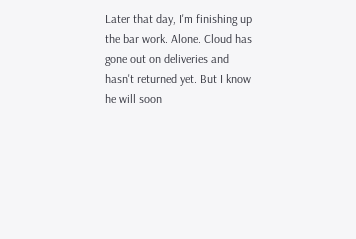Later that day, I'm finishing up the bar work. Alone. Cloud has gone out on deliveries and hasn't returned yet. But I know he will soon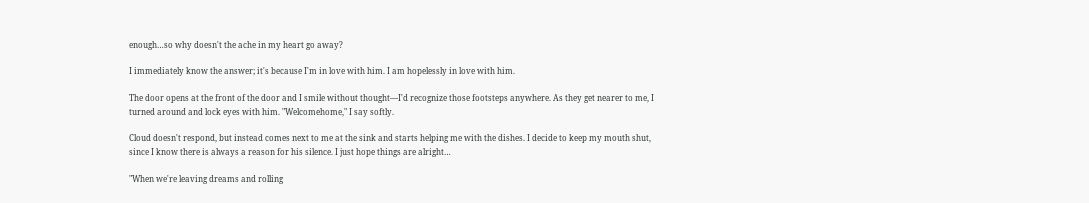enough…so why doesn't the ache in my heart go away?

I immediately know the answer; it's because I'm in love with him. I am hopelessly in love with him.

The door opens at the front of the door and I smile without thought—I'd recognize those footsteps anywhere. As they get nearer to me, I turned around and lock eyes with him. "Welcomehome," I say softly.

Cloud doesn't respond, but instead comes next to me at the sink and starts helping me with the dishes. I decide to keep my mouth shut, since I know there is always a reason for his silence. I just hope things are alright…

"When we're leaving dreams and rolling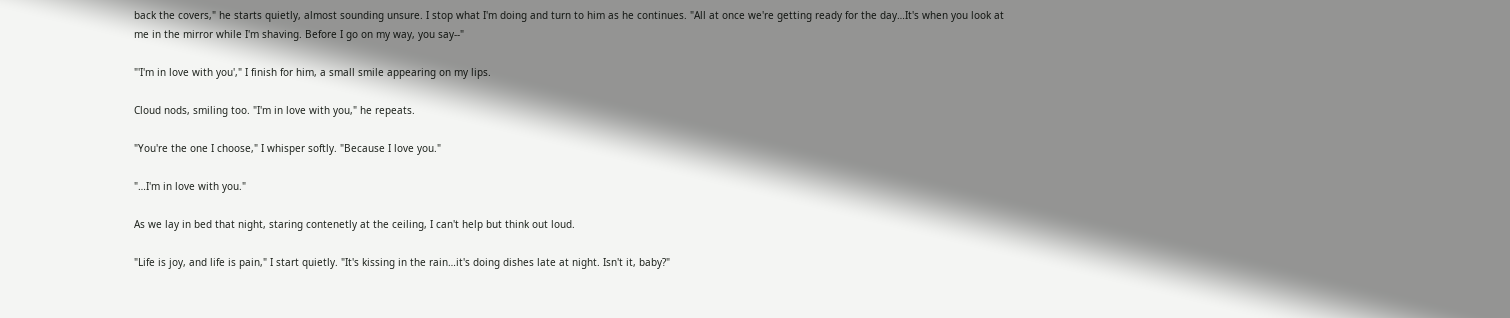back the covers," he starts quietly, almost sounding unsure. I stop what I'm doing and turn to him as he continues. "All at once we're getting ready for the day…It's when you look at me in the mirror while I'm shaving. Before I go on my way, you say--"

"'I'm in love with you'," I finish for him, a small smile appearing on my lips.

Cloud nods, smiling too. "I'm in love with you," he repeats.

"You're the one I choose," I whisper softly. "Because I love you."

"…I'm in love with you."

As we lay in bed that night, staring contenetly at the ceiling, I can't help but think out loud.

"Life is joy, and life is pain," I start quietly. "It's kissing in the rain…it's doing dishes late at night. Isn't it, baby?"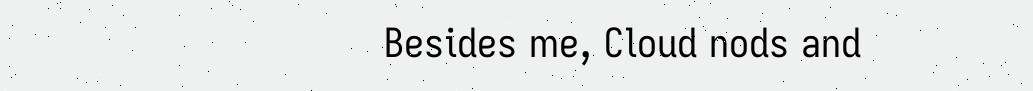Besides me, Cloud nods and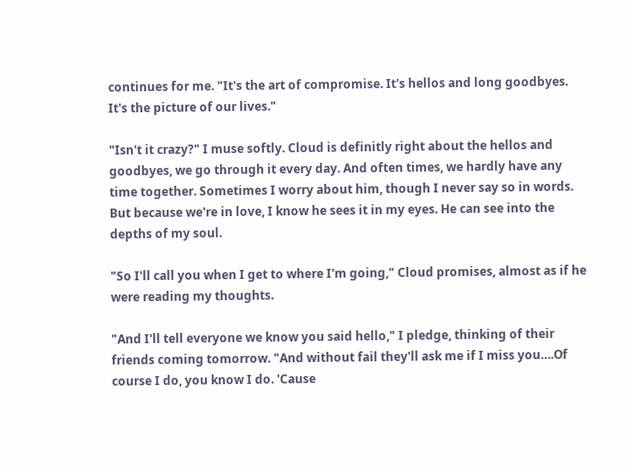continues for me. "It's the art of compromise. It's hellos and long goodbyes. It's the picture of our lives."

"Isn't it crazy?" I muse softly. Cloud is definitly right about the hellos and goodbyes, we go through it every day. And often times, we hardly have any time together. Sometimes I worry about him, though I never say so in words. But because we're in love, I know he sees it in my eyes. He can see into the depths of my soul.

"So I'll call you when I get to where I'm going," Cloud promises, almost as if he were reading my thoughts.

"And I'll tell everyone we know you said hello," I pledge, thinking of their friends coming tomorrow. "And without fail they'll ask me if I miss you….Of course I do, you know I do. 'Cause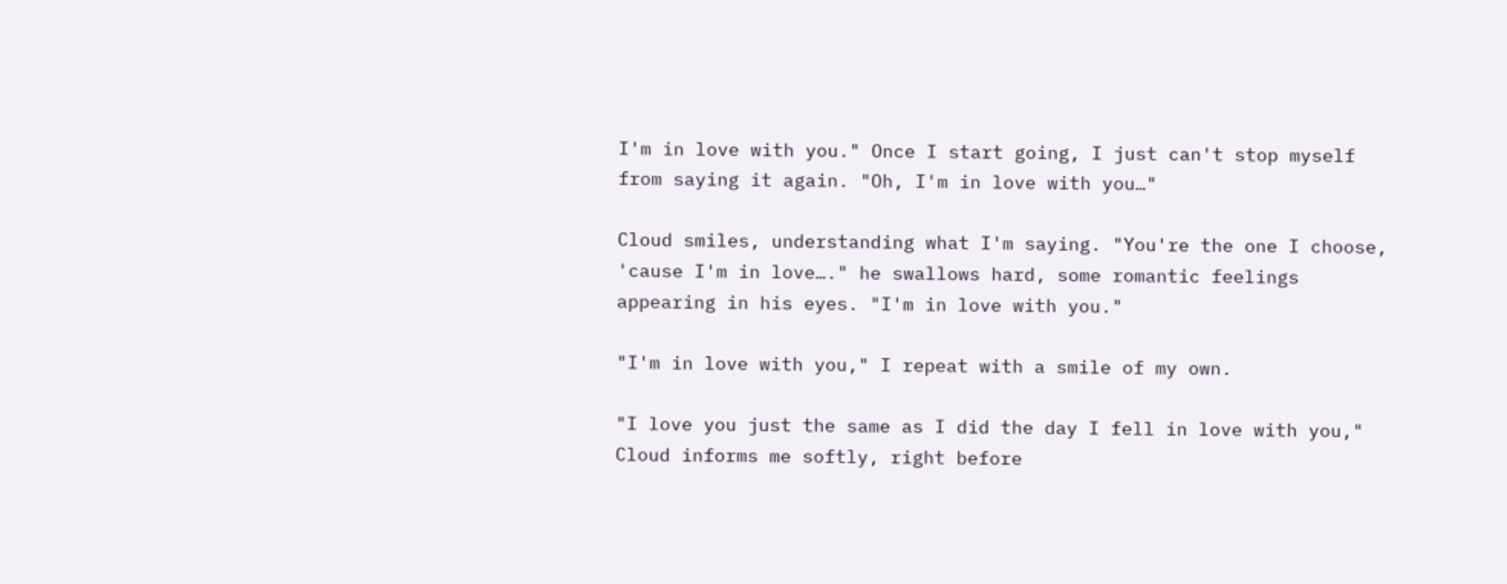I'm in love with you." Once I start going, I just can't stop myself from saying it again. "Oh, I'm in love with you…"

Cloud smiles, understanding what I'm saying. "You're the one I choose, 'cause I'm in love…." he swallows hard, some romantic feelings appearing in his eyes. "I'm in love with you."

"I'm in love with you," I repeat with a smile of my own.

"I love you just the same as I did the day I fell in love with you," Cloud informs me softly, right before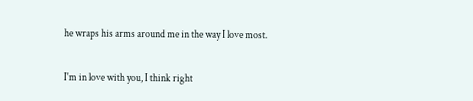he wraps his arms around me in the way I love most.

I'm in love with you, I think right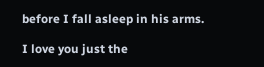before I fall asleep in his arms.

I love you just the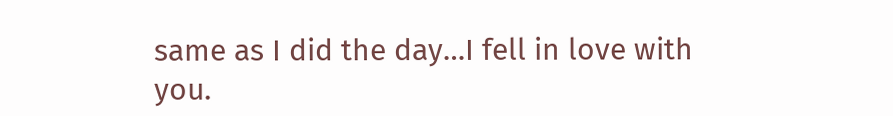same as I did the day…I fell in love with you.